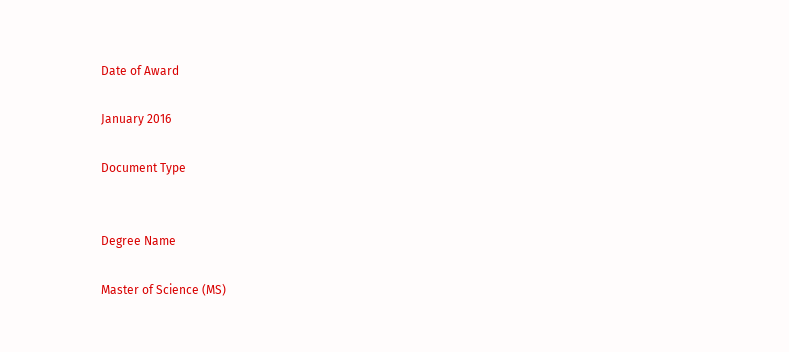Date of Award

January 2016

Document Type


Degree Name

Master of Science (MS)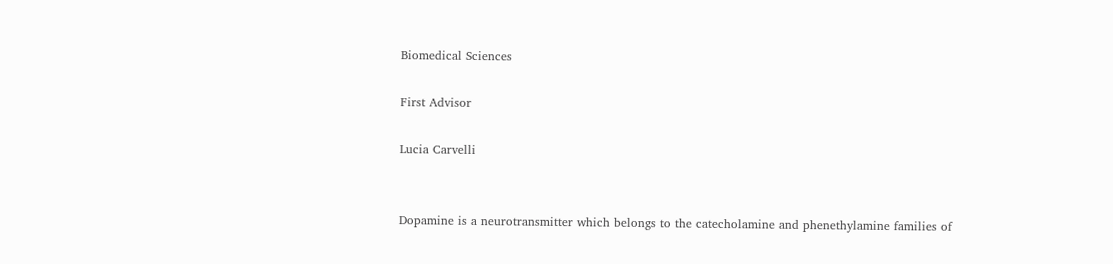Biomedical Sciences

First Advisor

Lucia Carvelli


Dopamine is a neurotransmitter which belongs to the catecholamine and phenethylamine families of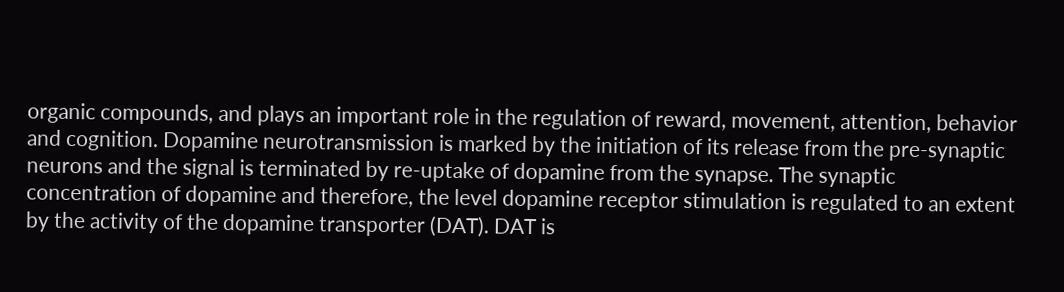organic compounds, and plays an important role in the regulation of reward, movement, attention, behavior and cognition. Dopamine neurotransmission is marked by the initiation of its release from the pre-synaptic neurons and the signal is terminated by re-uptake of dopamine from the synapse. The synaptic concentration of dopamine and therefore, the level dopamine receptor stimulation is regulated to an extent by the activity of the dopamine transporter (DAT). DAT is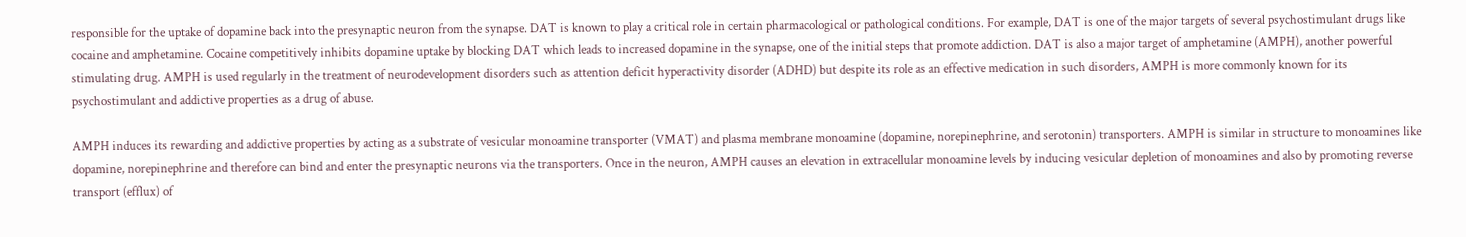responsible for the uptake of dopamine back into the presynaptic neuron from the synapse. DAT is known to play a critical role in certain pharmacological or pathological conditions. For example, DAT is one of the major targets of several psychostimulant drugs like cocaine and amphetamine. Cocaine competitively inhibits dopamine uptake by blocking DAT which leads to increased dopamine in the synapse, one of the initial steps that promote addiction. DAT is also a major target of amphetamine (AMPH), another powerful stimulating drug. AMPH is used regularly in the treatment of neurodevelopment disorders such as attention deficit hyperactivity disorder (ADHD) but despite its role as an effective medication in such disorders, AMPH is more commonly known for its psychostimulant and addictive properties as a drug of abuse.

AMPH induces its rewarding and addictive properties by acting as a substrate of vesicular monoamine transporter (VMAT) and plasma membrane monoamine (dopamine, norepinephrine, and serotonin) transporters. AMPH is similar in structure to monoamines like dopamine, norepinephrine and therefore can bind and enter the presynaptic neurons via the transporters. Once in the neuron, AMPH causes an elevation in extracellular monoamine levels by inducing vesicular depletion of monoamines and also by promoting reverse transport (efflux) of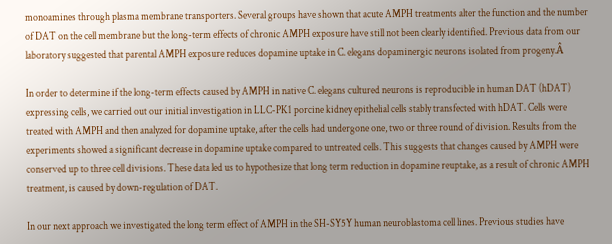monoamines through plasma membrane transporters. Several groups have shown that acute AMPH treatments alter the function and the number of DAT on the cell membrane but the long-term effects of chronic AMPH exposure have still not been clearly identified. Previous data from our laboratory suggested that parental AMPH exposure reduces dopamine uptake in C. elegans dopaminergic neurons isolated from progeny.Â

In order to determine if the long-term effects caused by AMPH in native C. elegans cultured neurons is reproducible in human DAT (hDAT) expressing cells, we carried out our initial investigation in LLC-PK1 porcine kidney epithelial cells stably transfected with hDAT. Cells were treated with AMPH and then analyzed for dopamine uptake, after the cells had undergone one, two or three round of division. Results from the experiments showed a significant decrease in dopamine uptake compared to untreated cells. This suggests that changes caused by AMPH were conserved up to three cell divisions. These data led us to hypothesize that long term reduction in dopamine reuptake, as a result of chronic AMPH treatment, is caused by down-regulation of DAT.

In our next approach we investigated the long term effect of AMPH in the SH-SY5Y human neuroblastoma cell lines. Previous studies have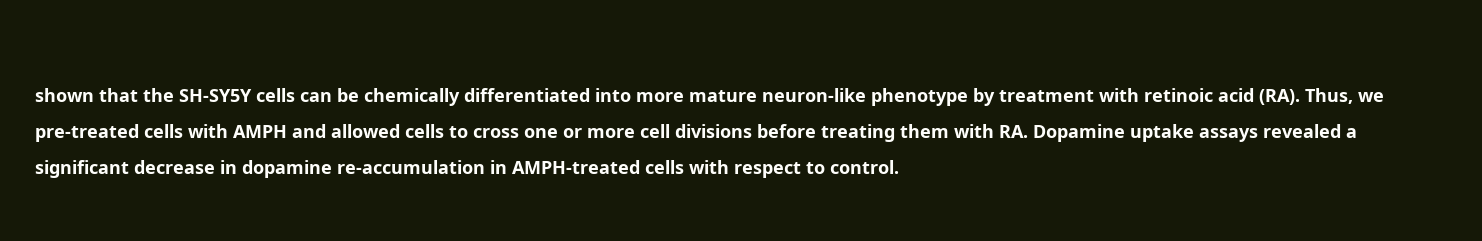shown that the SH-SY5Y cells can be chemically differentiated into more mature neuron-like phenotype by treatment with retinoic acid (RA). Thus, we pre-treated cells with AMPH and allowed cells to cross one or more cell divisions before treating them with RA. Dopamine uptake assays revealed a significant decrease in dopamine re-accumulation in AMPH-treated cells with respect to control.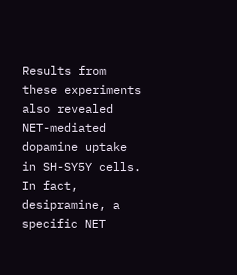Results from these experiments also revealed NET-mediated dopamine uptake in SH-SY5Y cells. In fact, desipramine, a specific NET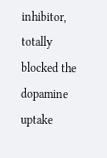inhibitor, totally blocked the dopamine uptake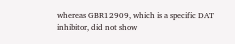whereas GBR12909, which is a specific DAT inhibitor, did not show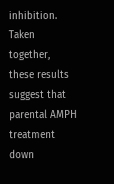inhibition. Taken together, these results suggest that parental AMPH treatment down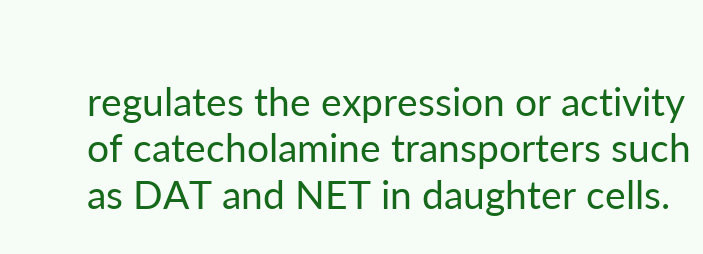regulates the expression or activity of catecholamine transporters such as DAT and NET in daughter cells.